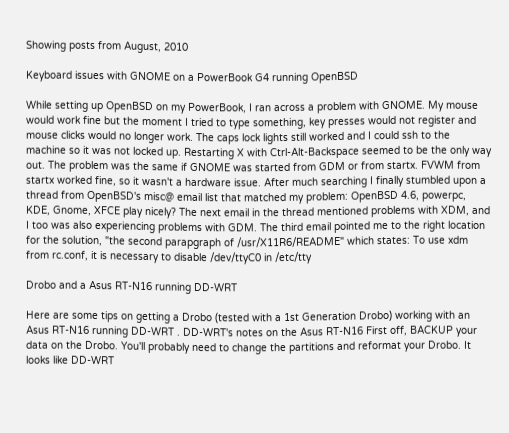Showing posts from August, 2010

Keyboard issues with GNOME on a PowerBook G4 running OpenBSD

While setting up OpenBSD on my PowerBook, I ran across a problem with GNOME. My mouse would work fine but the moment I tried to type something, key presses would not register and mouse clicks would no longer work. The caps lock lights still worked and I could ssh to the machine so it was not locked up. Restarting X with Ctrl-Alt-Backspace seemed to be the only way out. The problem was the same if GNOME was started from GDM or from startx. FVWM from startx worked fine, so it wasn't a hardware issue. After much searching I finally stumbled upon a thread from OpenBSD's misc@ email list that matched my problem: OpenBSD 4.6, powerpc, KDE, Gnome, XFCE play nicely? The next email in the thread mentioned problems with XDM, and I too was also experiencing problems with GDM. The third email pointed me to the right location for the solution, "the second parapgraph of /usr/X11R6/README" which states: To use xdm from rc.conf, it is necessary to disable /dev/ttyC0 in /etc/tty

Drobo and a Asus RT-N16 running DD-WRT

Here are some tips on getting a Drobo (tested with a 1st Generation Drobo) working with an Asus RT-N16 running DD-WRT . DD-WRT's notes on the Asus RT-N16 First off, BACKUP your data on the Drobo. You'll probably need to change the partitions and reformat your Drobo. It looks like DD-WRT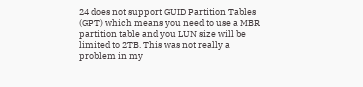24 does not support GUID Partition Tables (GPT) which means you need to use a MBR partition table and you LUN size will be limited to 2TB. This was not really a problem in my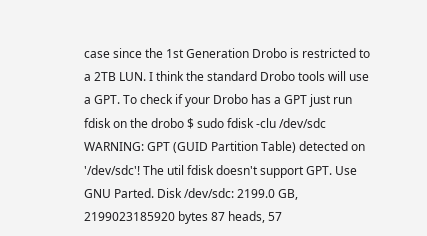case since the 1st Generation Drobo is restricted to a 2TB LUN. I think the standard Drobo tools will use a GPT. To check if your Drobo has a GPT just run fdisk on the drobo $ sudo fdisk -clu /dev/sdc WARNING: GPT (GUID Partition Table) detected on '/dev/sdc'! The util fdisk doesn't support GPT. Use GNU Parted. Disk /dev/sdc: 2199.0 GB, 2199023185920 bytes 87 heads, 57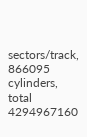sectors/track, 866095 cylinders, total 4294967160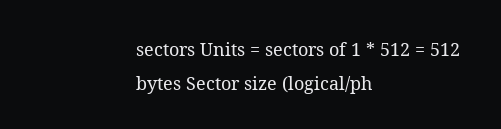sectors Units = sectors of 1 * 512 = 512 bytes Sector size (logical/ph